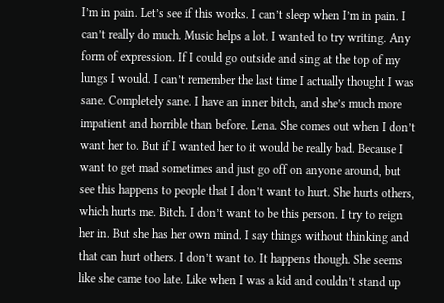I’m in pain. Let’s see if this works. I can’t sleep when I’m in pain. I can’t really do much. Music helps a lot. I wanted to try writing. Any form of expression. If I could go outside and sing at the top of my lungs I would. I can’t remember the last time I actually thought I was sane. Completely sane. I have an inner bitch, and she’s much more impatient and horrible than before. Lena. She comes out when I don’t want her to. But if I wanted her to it would be really bad. Because I want to get mad sometimes and just go off on anyone around, but see this happens to people that I don’t want to hurt. She hurts others, which hurts me. Bitch. I don’t want to be this person. I try to reign her in. But she has her own mind. I say things without thinking and that can hurt others. I don’t want to. It happens though. She seems like she came too late. Like when I was a kid and couldn’t stand up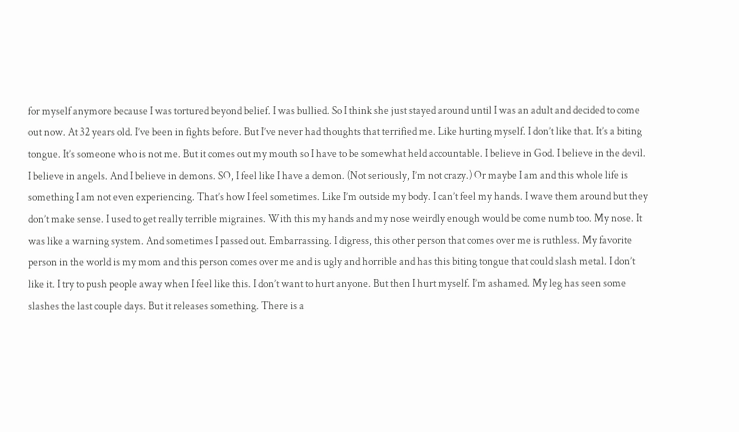for myself anymore because I was tortured beyond belief. I was bullied. So I think she just stayed around until I was an adult and decided to come out now. At 32 years old. I’ve been in fights before. But I’ve never had thoughts that terrified me. Like hurting myself. I don’t like that. It’s a biting tongue. It’s someone who is not me. But it comes out my mouth so I have to be somewhat held accountable. I believe in God. I believe in the devil. I believe in angels. And I believe in demons. SO, I feel like I have a demon. (Not seriously, I’m not crazy.) Or maybe I am and this whole life is something I am not even experiencing. That’s how I feel sometimes. Like I’m outside my body. I can’t feel my hands. I wave them around but they don’t make sense. I used to get really terrible migraines. With this my hands and my nose weirdly enough would be come numb too. My nose. It was like a warning system. And sometimes I passed out. Embarrassing. I digress, this other person that comes over me is ruthless. My favorite person in the world is my mom and this person comes over me and is ugly and horrible and has this biting tongue that could slash metal. I don’t like it. I try to push people away when I feel like this. I don’t want to hurt anyone. But then I hurt myself. I’m ashamed. My leg has seen some slashes the last couple days. But it releases something. There is a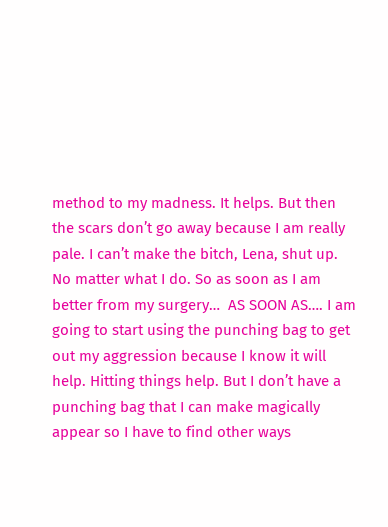method to my madness. It helps. But then the scars don’t go away because I am really pale. I can’t make the bitch, Lena, shut up. No matter what I do. So as soon as I am better from my surgery…  AS SOON AS…. I am going to start using the punching bag to get out my aggression because I know it will help. Hitting things help. But I don’t have a punching bag that I can make magically appear so I have to find other ways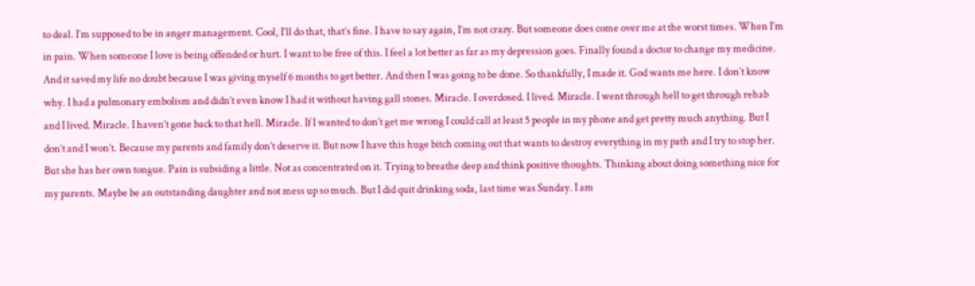to deal. I’m supposed to be in anger management. Cool, I’ll do that, that’s fine. I have to say again, I’m not crazy. But someone does come over me at the worst times. When I’m in pain. When someone I love is being offended or hurt. I want to be free of this. I feel a lot better as far as my depression goes. Finally found a doctor to change my medicine. And it saved my life no doubt because I was giving myself 6 months to get better. And then I was going to be done. So thankfully, I made it. God wants me here. I don’t know why. I had a pulmonary embolism and didn’t even know I had it without having gall stones. Miracle. I overdosed. I lived. Miracle. I went through hell to get through rehab and I lived. Miracle. I haven’t gone back to that hell. Miracle. If I wanted to don’t get me wrong I could call at least 5 people in my phone and get pretty much anything. But I don’t and I won’t. Because my parents and family don’t deserve it. But now I have this huge bitch coming out that wants to destroy everything in my path and I try to stop her. But she has her own tongue. Pain is subsiding a little. Not as concentrated on it. Trying to breathe deep and think positive thoughts. Thinking about doing something nice for my parents. Maybe be an outstanding daughter and not mess up so much. But I did quit drinking soda, last time was Sunday. I am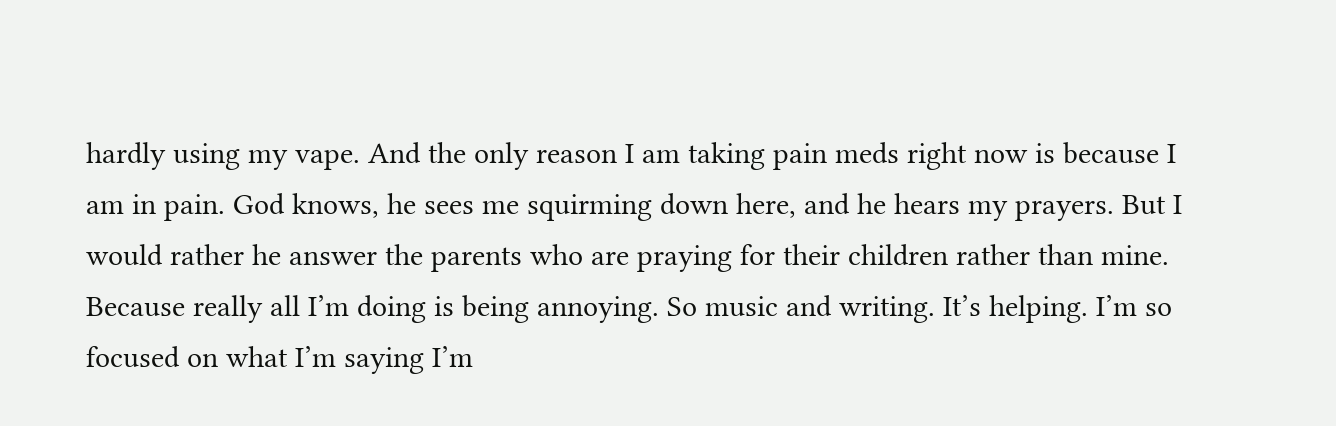hardly using my vape. And the only reason I am taking pain meds right now is because I am in pain. God knows, he sees me squirming down here, and he hears my prayers. But I would rather he answer the parents who are praying for their children rather than mine. Because really all I’m doing is being annoying. So music and writing. It’s helping. I’m so focused on what I’m saying I’m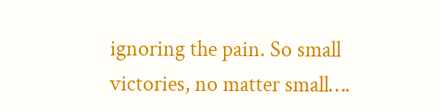ignoring the pain. So small victories, no matter small….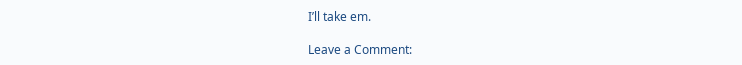I’ll take em.

Leave a Comment: